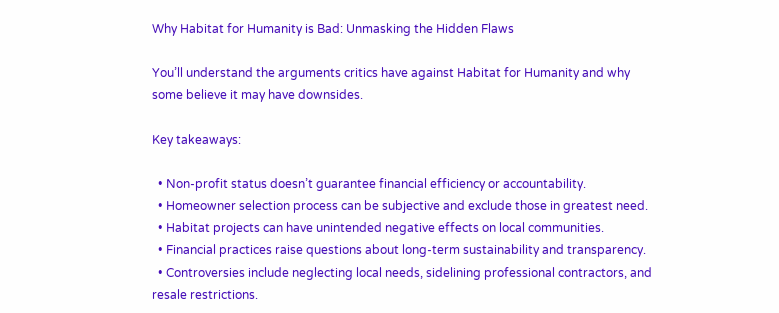Why Habitat for Humanity is Bad: Unmasking the Hidden Flaws

You’ll understand the arguments critics have against Habitat for Humanity and why some believe it may have downsides.

Key takeaways:

  • Non-profit status doesn’t guarantee financial efficiency or accountability.
  • Homeowner selection process can be subjective and exclude those in greatest need.
  • Habitat projects can have unintended negative effects on local communities.
  • Financial practices raise questions about long-term sustainability and transparency.
  • Controversies include neglecting local needs, sidelining professional contractors, and resale restrictions.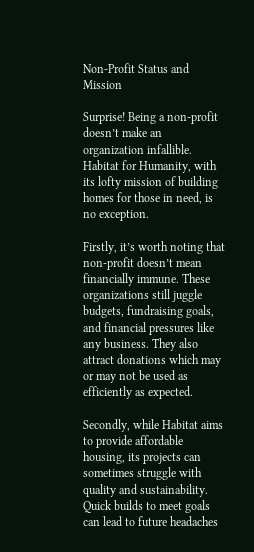Non-Profit Status and Mission

Surprise! Being a non-profit doesn’t make an organization infallible. Habitat for Humanity, with its lofty mission of building homes for those in need, is no exception.

Firstly, it’s worth noting that non-profit doesn’t mean financially immune. These organizations still juggle budgets, fundraising goals, and financial pressures like any business. They also attract donations which may or may not be used as efficiently as expected.

Secondly, while Habitat aims to provide affordable housing, its projects can sometimes struggle with quality and sustainability. Quick builds to meet goals can lead to future headaches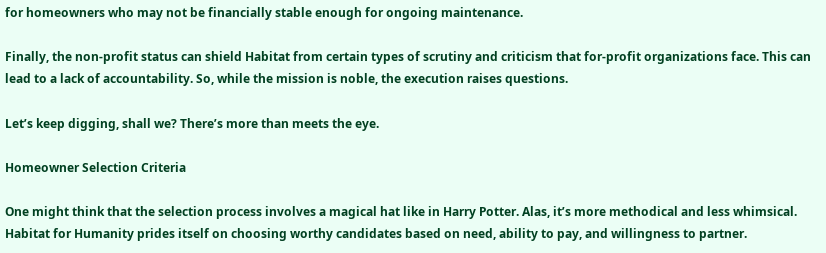for homeowners who may not be financially stable enough for ongoing maintenance.

Finally, the non-profit status can shield Habitat from certain types of scrutiny and criticism that for-profit organizations face. This can lead to a lack of accountability. So, while the mission is noble, the execution raises questions.

Let’s keep digging, shall we? There’s more than meets the eye.

Homeowner Selection Criteria

One might think that the selection process involves a magical hat like in Harry Potter. Alas, it’s more methodical and less whimsical. Habitat for Humanity prides itself on choosing worthy candidates based on need, ability to pay, and willingness to partner.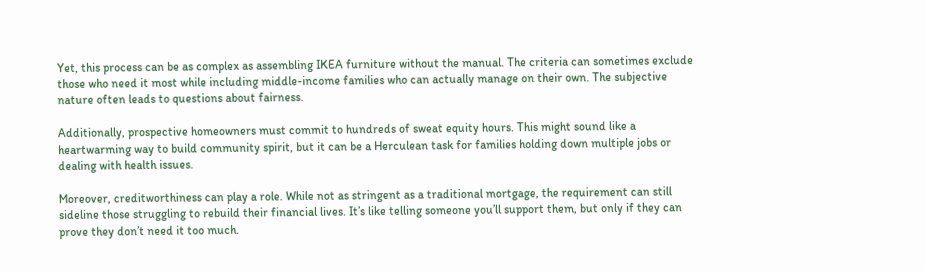Yet, this process can be as complex as assembling IKEA furniture without the manual. The criteria can sometimes exclude those who need it most while including middle-income families who can actually manage on their own. The subjective nature often leads to questions about fairness.

Additionally, prospective homeowners must commit to hundreds of sweat equity hours. This might sound like a heartwarming way to build community spirit, but it can be a Herculean task for families holding down multiple jobs or dealing with health issues.

Moreover, creditworthiness can play a role. While not as stringent as a traditional mortgage, the requirement can still sideline those struggling to rebuild their financial lives. It’s like telling someone you’ll support them, but only if they can prove they don’t need it too much.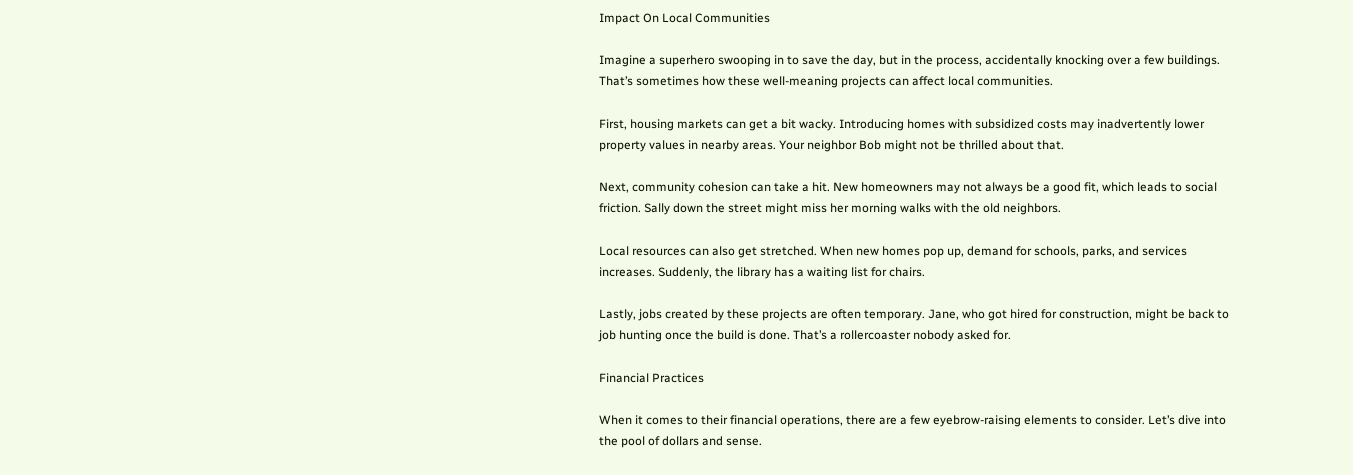Impact On Local Communities

Imagine a superhero swooping in to save the day, but in the process, accidentally knocking over a few buildings. That’s sometimes how these well-meaning projects can affect local communities.

First, housing markets can get a bit wacky. Introducing homes with subsidized costs may inadvertently lower property values in nearby areas. Your neighbor Bob might not be thrilled about that.

Next, community cohesion can take a hit. New homeowners may not always be a good fit, which leads to social friction. Sally down the street might miss her morning walks with the old neighbors.

Local resources can also get stretched. When new homes pop up, demand for schools, parks, and services increases. Suddenly, the library has a waiting list for chairs.

Lastly, jobs created by these projects are often temporary. Jane, who got hired for construction, might be back to job hunting once the build is done. That’s a rollercoaster nobody asked for.

Financial Practices

When it comes to their financial operations, there are a few eyebrow-raising elements to consider. Let’s dive into the pool of dollars and sense.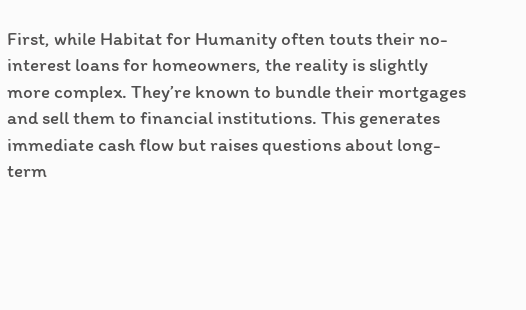First, while Habitat for Humanity often touts their no-interest loans for homeowners, the reality is slightly more complex. They’re known to bundle their mortgages and sell them to financial institutions. This generates immediate cash flow but raises questions about long-term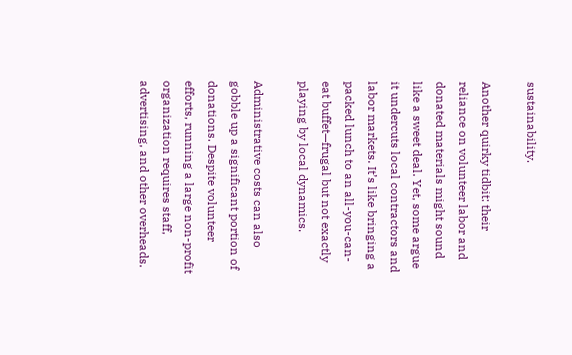sustainability.

Another quirky tidbit: their reliance on volunteer labor and donated materials might sound like a sweet deal. Yet, some argue it undercuts local contractors and labor markets. It’s like bringing a packed lunch to an all-you-can-eat buffet—frugal but not exactly playing by local dynamics.

Administrative costs can also gobble up a significant portion of donations. Despite volunteer efforts, running a large non-profit organization requires staff, advertising, and other overheads.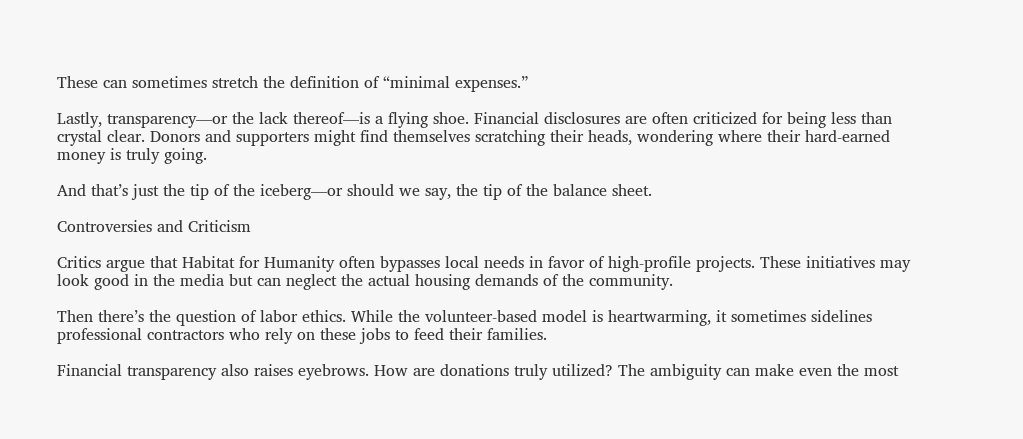These can sometimes stretch the definition of “minimal expenses.”

Lastly, transparency—or the lack thereof—is a flying shoe. Financial disclosures are often criticized for being less than crystal clear. Donors and supporters might find themselves scratching their heads, wondering where their hard-earned money is truly going.

And that’s just the tip of the iceberg—or should we say, the tip of the balance sheet.

Controversies and Criticism

Critics argue that Habitat for Humanity often bypasses local needs in favor of high-profile projects. These initiatives may look good in the media but can neglect the actual housing demands of the community.

Then there’s the question of labor ethics. While the volunteer-based model is heartwarming, it sometimes sidelines professional contractors who rely on these jobs to feed their families.

Financial transparency also raises eyebrows. How are donations truly utilized? The ambiguity can make even the most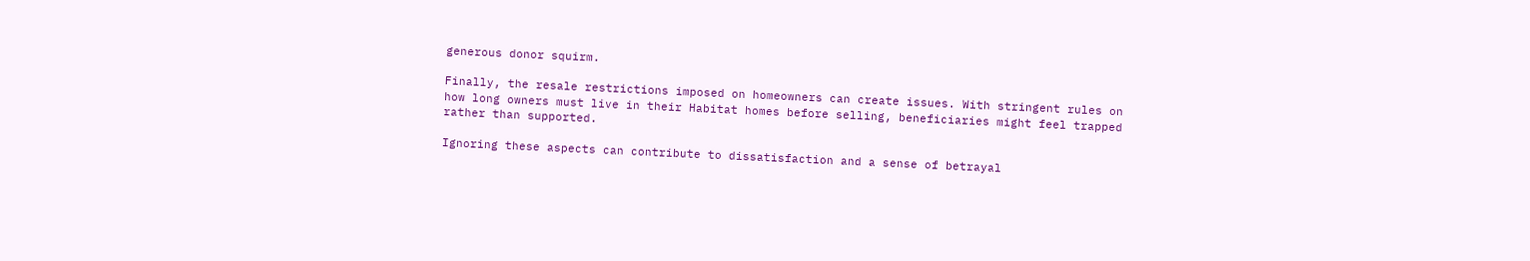generous donor squirm.

Finally, the resale restrictions imposed on homeowners can create issues. With stringent rules on how long owners must live in their Habitat homes before selling, beneficiaries might feel trapped rather than supported.

Ignoring these aspects can contribute to dissatisfaction and a sense of betrayal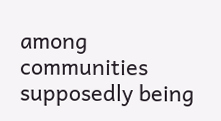among communities supposedly being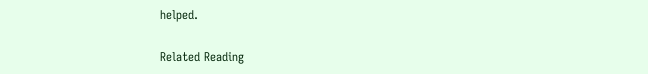helped.

Related Reading